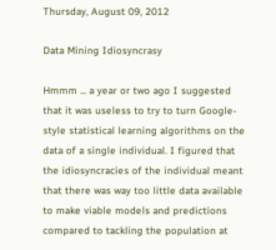Thursday, August 09, 2012

Data Mining Idiosyncrasy

Hmmm ... a year or two ago I suggested that it was useless to try to turn Google-style statistical learning algorithms on the data of a single individual. I figured that the idiosyncracies of the individual meant that there was way too little data available to make viable models and predictions compared to tackling the population at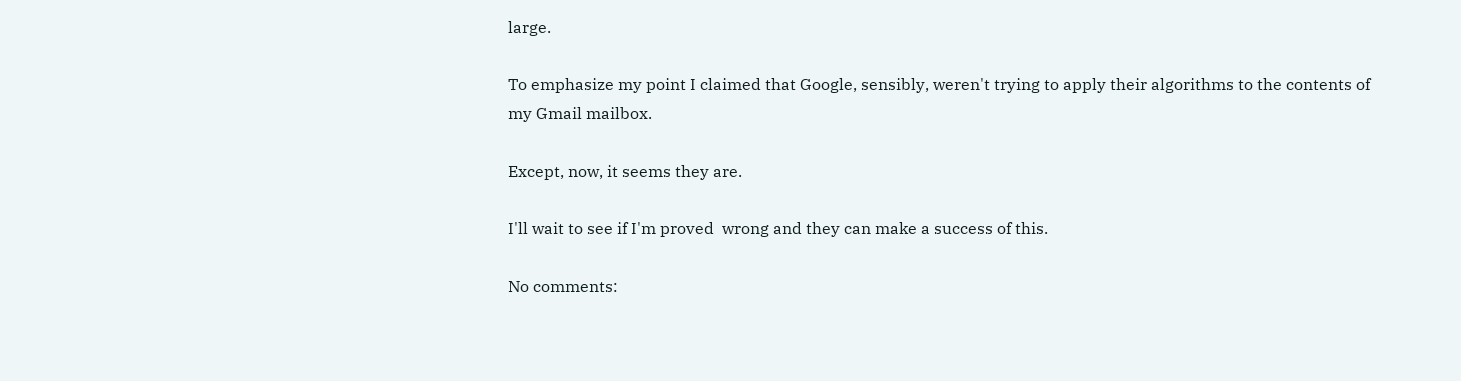large.

To emphasize my point I claimed that Google, sensibly, weren't trying to apply their algorithms to the contents of my Gmail mailbox.

Except, now, it seems they are.

I'll wait to see if I'm proved  wrong and they can make a success of this.

No comments: